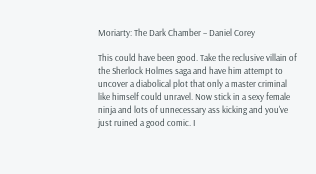Moriarty: The Dark Chamber – Daniel Corey

This could have been good. Take the reclusive villain of the Sherlock Holmes saga and have him attempt to uncover a diabolical plot that only a master criminal like himself could unravel. Now stick in a sexy female ninja and lots of unnecessary ass kicking and you've just ruined a good comic. I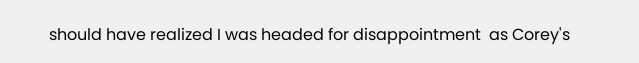should have realized I was headed for disappointment  as Corey's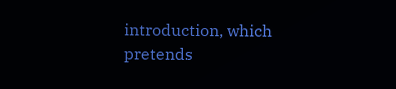introduction, which pretends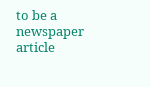to be a newspaper article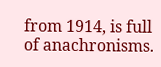from 1914, is full of anachronisms.